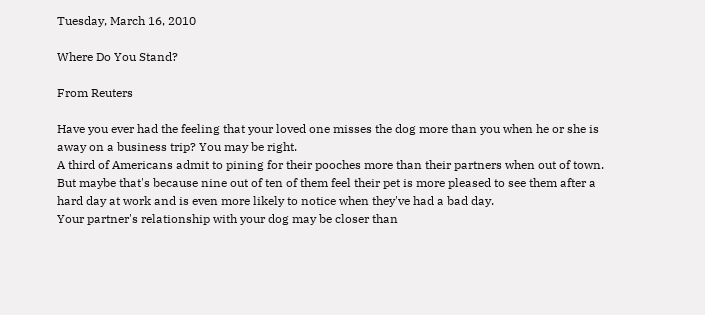Tuesday, March 16, 2010

Where Do You Stand?

From Reuters

Have you ever had the feeling that your loved one misses the dog more than you when he or she is away on a business trip? You may be right.
A third of Americans admit to pining for their pooches more than their partners when out of town. But maybe that's because nine out of ten of them feel their pet is more pleased to see them after a hard day at work and is even more likely to notice when they've had a bad day.
Your partner's relationship with your dog may be closer than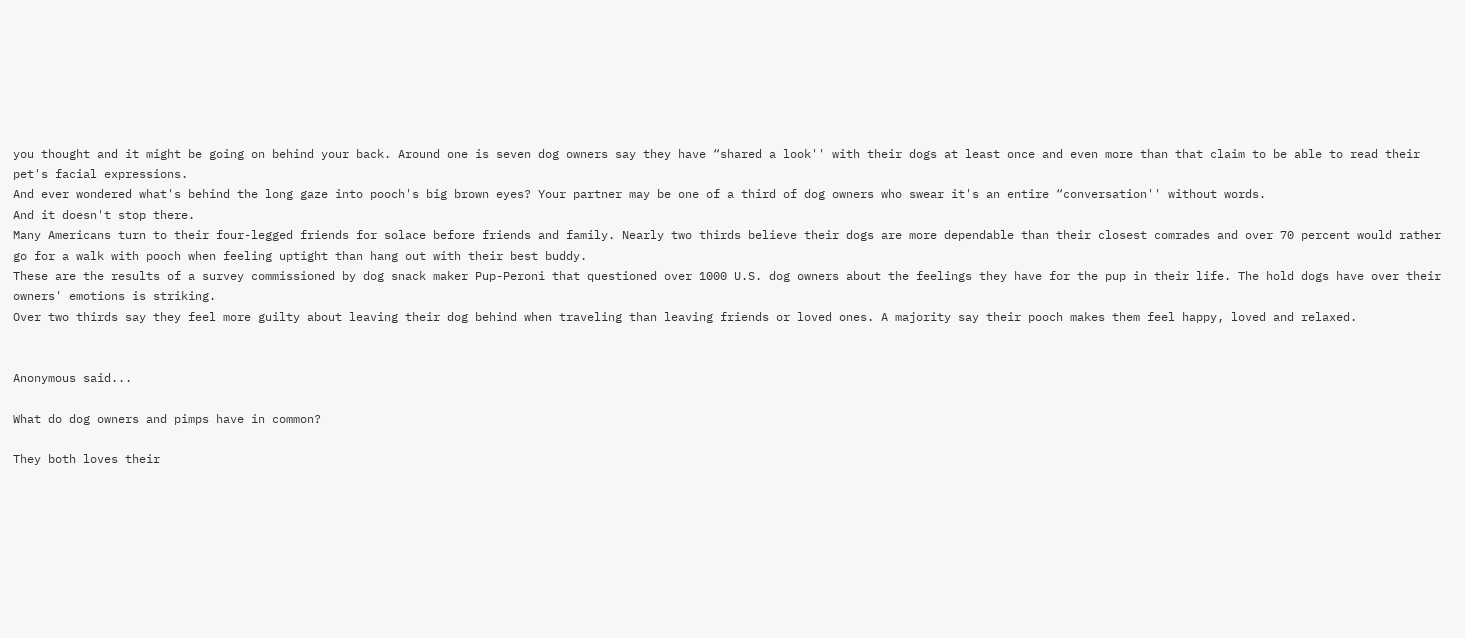you thought and it might be going on behind your back. Around one is seven dog owners say they have “shared a look'' with their dogs at least once and even more than that claim to be able to read their pet's facial expressions.
And ever wondered what's behind the long gaze into pooch's big brown eyes? Your partner may be one of a third of dog owners who swear it's an entire “conversation'' without words.
And it doesn't stop there.
Many Americans turn to their four-legged friends for solace before friends and family. Nearly two thirds believe their dogs are more dependable than their closest comrades and over 70 percent would rather go for a walk with pooch when feeling uptight than hang out with their best buddy.
These are the results of a survey commissioned by dog snack maker Pup-Peroni that questioned over 1000 U.S. dog owners about the feelings they have for the pup in their life. The hold dogs have over their owners' emotions is striking.
Over two thirds say they feel more guilty about leaving their dog behind when traveling than leaving friends or loved ones. A majority say their pooch makes them feel happy, loved and relaxed.


Anonymous said...

What do dog owners and pimps have in common?

They both loves their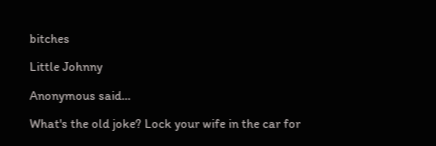bitches

Little Johnny

Anonymous said...

What's the old joke? Lock your wife in the car for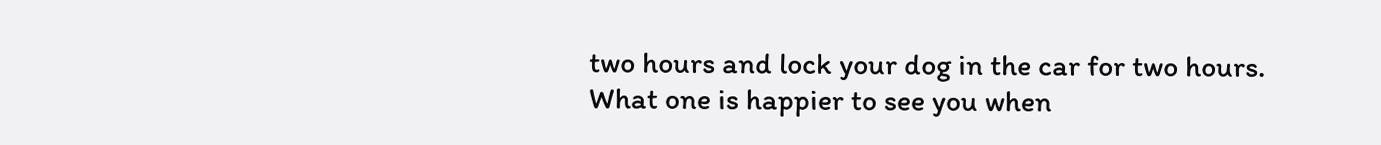two hours and lock your dog in the car for two hours. What one is happier to see you when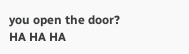you open the door? HA HA HA